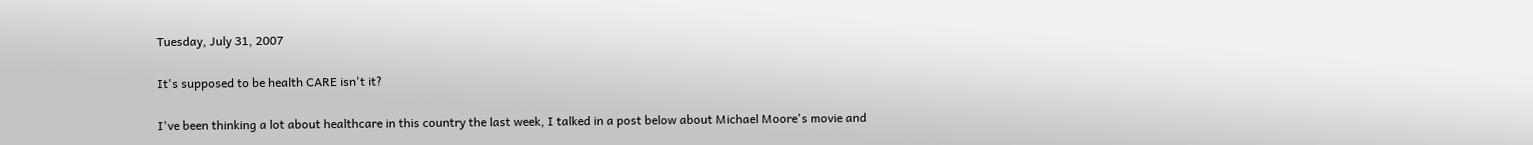Tuesday, July 31, 2007

It's supposed to be health CARE isn't it?

I've been thinking a lot about healthcare in this country the last week, I talked in a post below about Michael Moore's movie and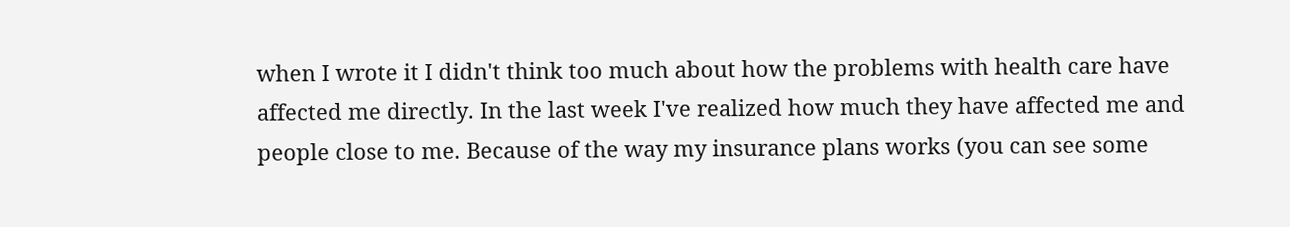when I wrote it I didn't think too much about how the problems with health care have affected me directly. In the last week I've realized how much they have affected me and people close to me. Because of the way my insurance plans works (you can see some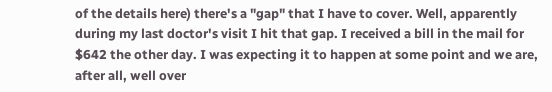of the details here) there's a "gap" that I have to cover. Well, apparently during my last doctor's visit I hit that gap. I received a bill in the mail for $642 the other day. I was expecting it to happen at some point and we are, after all, well over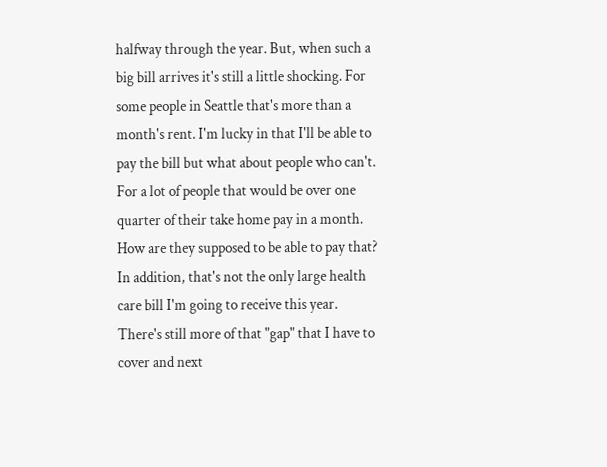halfway through the year. But, when such a big bill arrives it's still a little shocking. For some people in Seattle that's more than a month's rent. I'm lucky in that I'll be able to pay the bill but what about people who can't. For a lot of people that would be over one quarter of their take home pay in a month. How are they supposed to be able to pay that? In addition, that's not the only large health care bill I'm going to receive this year. There's still more of that "gap" that I have to cover and next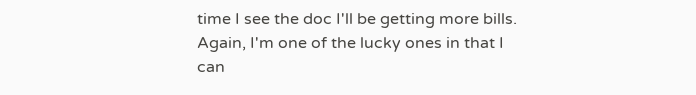time I see the doc I'll be getting more bills. Again, I'm one of the lucky ones in that I can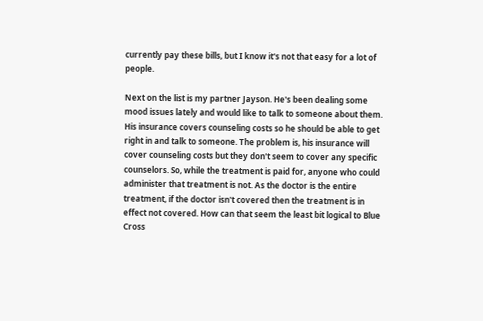currently pay these bills, but I know it's not that easy for a lot of people.

Next on the list is my partner Jayson. He's been dealing some mood issues lately and would like to talk to someone about them. His insurance covers counseling costs so he should be able to get right in and talk to someone. The problem is, his insurance will cover counseling costs but they don't seem to cover any specific counselors. So, while the treatment is paid for, anyone who could administer that treatment is not. As the doctor is the entire treatment, if the doctor isn't covered then the treatment is in effect not covered. How can that seem the least bit logical to Blue Cross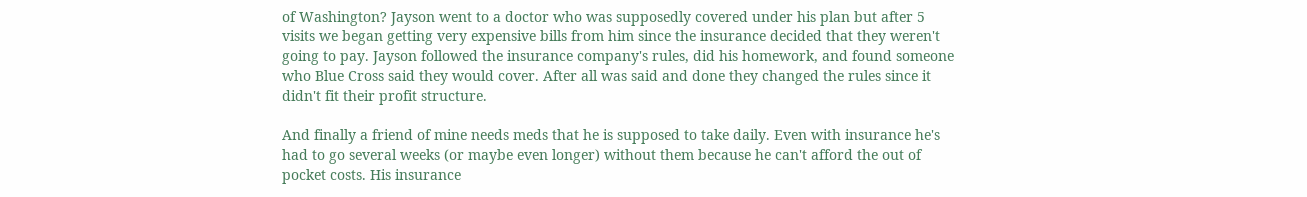of Washington? Jayson went to a doctor who was supposedly covered under his plan but after 5 visits we began getting very expensive bills from him since the insurance decided that they weren't going to pay. Jayson followed the insurance company's rules, did his homework, and found someone who Blue Cross said they would cover. After all was said and done they changed the rules since it didn't fit their profit structure.

And finally a friend of mine needs meds that he is supposed to take daily. Even with insurance he's had to go several weeks (or maybe even longer) without them because he can't afford the out of pocket costs. His insurance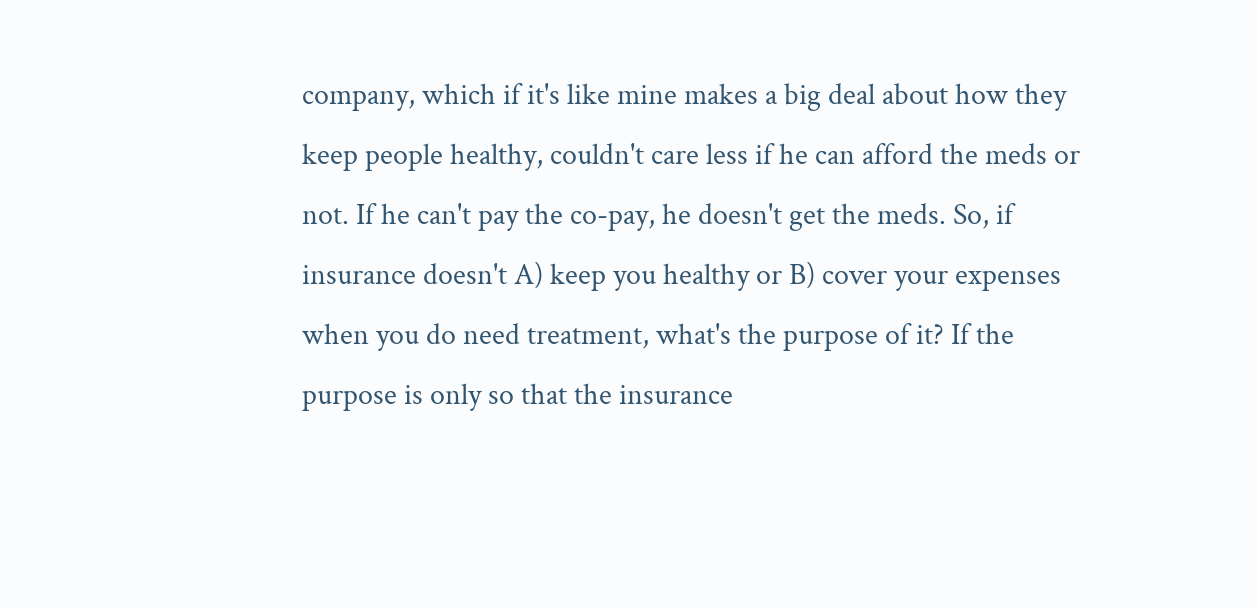company, which if it's like mine makes a big deal about how they keep people healthy, couldn't care less if he can afford the meds or not. If he can't pay the co-pay, he doesn't get the meds. So, if insurance doesn't A) keep you healthy or B) cover your expenses when you do need treatment, what's the purpose of it? If the purpose is only so that the insurance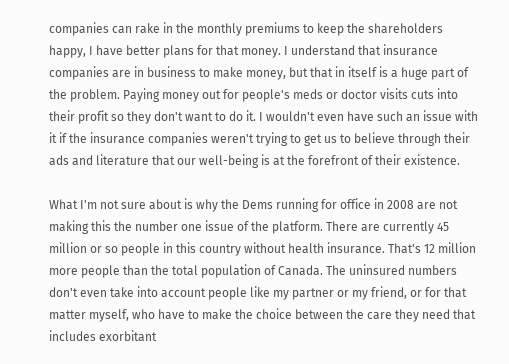companies can rake in the monthly premiums to keep the shareholders happy, I have better plans for that money. I understand that insurance companies are in business to make money, but that in itself is a huge part of the problem. Paying money out for people's meds or doctor visits cuts into their profit so they don't want to do it. I wouldn't even have such an issue with it if the insurance companies weren't trying to get us to believe through their ads and literature that our well-being is at the forefront of their existence.

What I'm not sure about is why the Dems running for office in 2008 are not making this the number one issue of the platform. There are currently 45 million or so people in this country without health insurance. That's 12 million more people than the total population of Canada. The uninsured numbers don't even take into account people like my partner or my friend, or for that matter myself, who have to make the choice between the care they need that includes exorbitant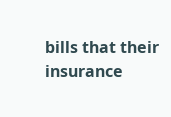bills that their insurance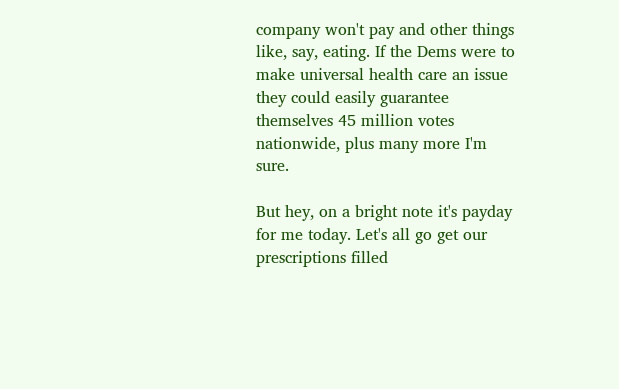company won't pay and other things like, say, eating. If the Dems were to make universal health care an issue they could easily guarantee themselves 45 million votes nationwide, plus many more I'm sure.

But hey, on a bright note it's payday for me today. Let's all go get our prescriptions filled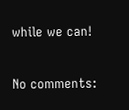while we can!

No comments: